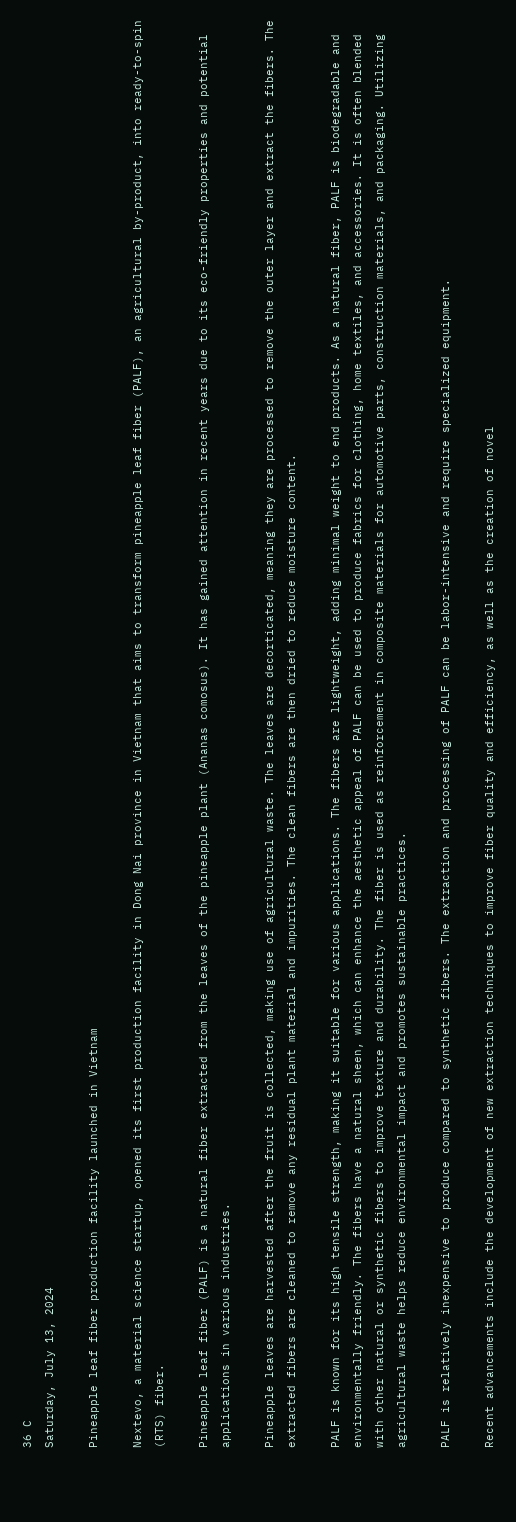36 C
Saturday, July 13, 2024

Pineapple leaf fiber production facility launched in Vietnam

Nextevo, a material science startup, opened its first production facility in Dong Nai province in Vietnam that aims to transform pineapple leaf fiber (PALF), an agricultural by-product, into ready-to-spin (RTS) fiber.

Pineapple leaf fiber (PALF) is a natural fiber extracted from the leaves of the pineapple plant (Ananas comosus). It has gained attention in recent years due to its eco-friendly properties and potential applications in various industries.

Pineapple leaves are harvested after the fruit is collected, making use of agricultural waste. The leaves are decorticated, meaning they are processed to remove the outer layer and extract the fibers. The extracted fibers are cleaned to remove any residual plant material and impurities. The clean fibers are then dried to reduce moisture content.

PALF is known for its high tensile strength, making it suitable for various applications. The fibers are lightweight, adding minimal weight to end products. As a natural fiber, PALF is biodegradable and environmentally friendly. The fibers have a natural sheen, which can enhance the aesthetic appeal of PALF can be used to produce fabrics for clothing, home textiles, and accessories. It is often blended with other natural or synthetic fibers to improve texture and durability. The fiber is used as reinforcement in composite materials for automotive parts, construction materials, and packaging. Utilizing agricultural waste helps reduce environmental impact and promotes sustainable practices.

PALF is relatively inexpensive to produce compared to synthetic fibers. The extraction and processing of PALF can be labor-intensive and require specialized equipment.

Recent advancements include the development of new extraction techniques to improve fiber quality and efficiency, as well as the creation of novel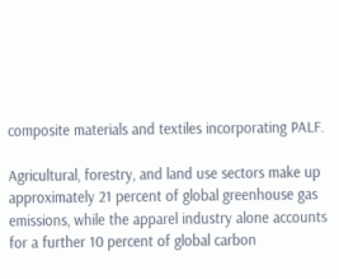composite materials and textiles incorporating PALF.

Agricultural, forestry, and land use sectors make up approximately 21 percent of global greenhouse gas emissions, while the apparel industry alone accounts for a further 10 percent of global carbon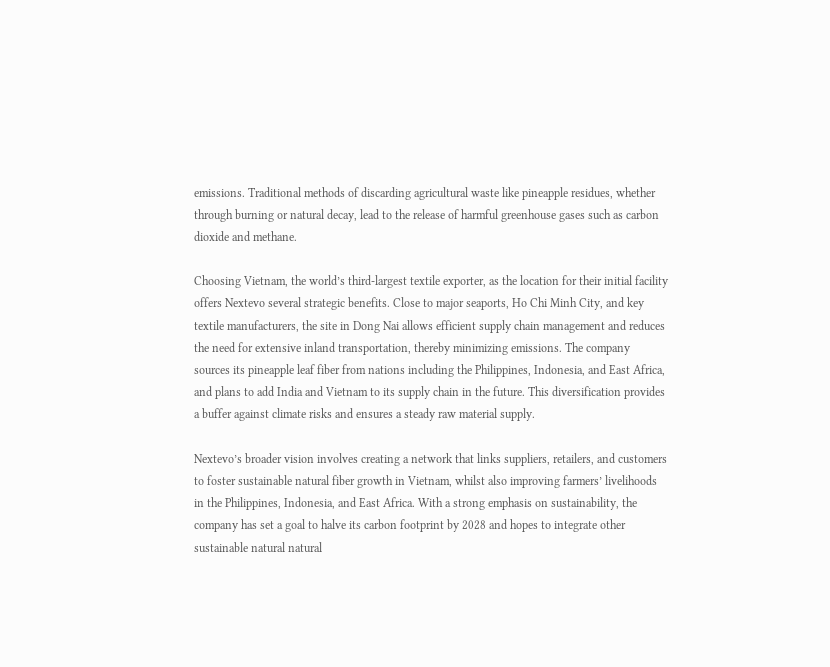emissions. Traditional methods of discarding agricultural waste like pineapple residues, whether through burning or natural decay, lead to the release of harmful greenhouse gases such as carbon dioxide and methane.

Choosing Vietnam, the world’s third-largest textile exporter, as the location for their initial facility offers Nextevo several strategic benefits. Close to major seaports, Ho Chi Minh City, and key textile manufacturers, the site in Dong Nai allows efficient supply chain management and reduces the need for extensive inland transportation, thereby minimizing emissions. The company sources its pineapple leaf fiber from nations including the Philippines, Indonesia, and East Africa, and plans to add India and Vietnam to its supply chain in the future. This diversification provides a buffer against climate risks and ensures a steady raw material supply.

Nextevo’s broader vision involves creating a network that links suppliers, retailers, and customers to foster sustainable natural fiber growth in Vietnam, whilst also improving farmers’ livelihoods in the Philippines, Indonesia, and East Africa. With a strong emphasis on sustainability, the company has set a goal to halve its carbon footprint by 2028 and hopes to integrate other sustainable natural natural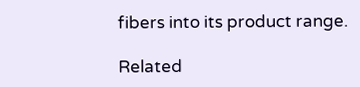fibers into its product range.

Related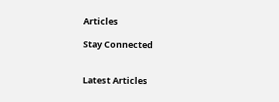Articles

Stay Connected


Latest Articles